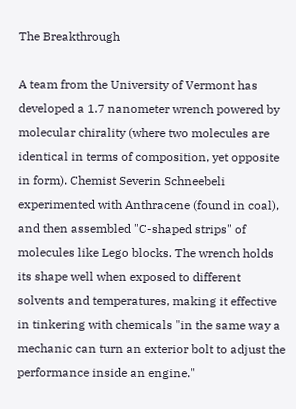The Breakthrough

A team from the University of Vermont has developed a 1.7 nanometer wrench powered by molecular chirality (where two molecules are identical in terms of composition, yet opposite in form). Chemist Severin Schneebeli experimented with Anthracene (found in coal), and then assembled "C-shaped strips" of molecules like Lego blocks. The wrench holds its shape well when exposed to different solvents and temperatures, making it effective in tinkering with chemicals "in the same way a mechanic can turn an exterior bolt to adjust the performance inside an engine."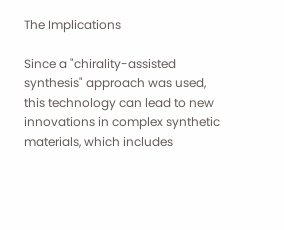The Implications

Since a "chirality-assisted synthesis" approach was used, this technology can lead to new innovations in complex synthetic materials, which includes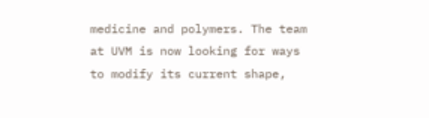medicine and polymers. The team at UVM is now looking for ways to modify its current shape,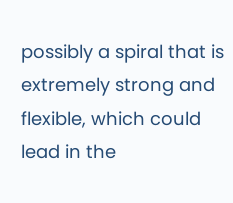possibly a spiral that is extremely strong and flexible, which could lead in the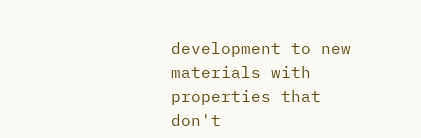development to new materials with properties that don't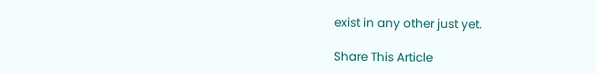exist in any other just yet.

Share This Article